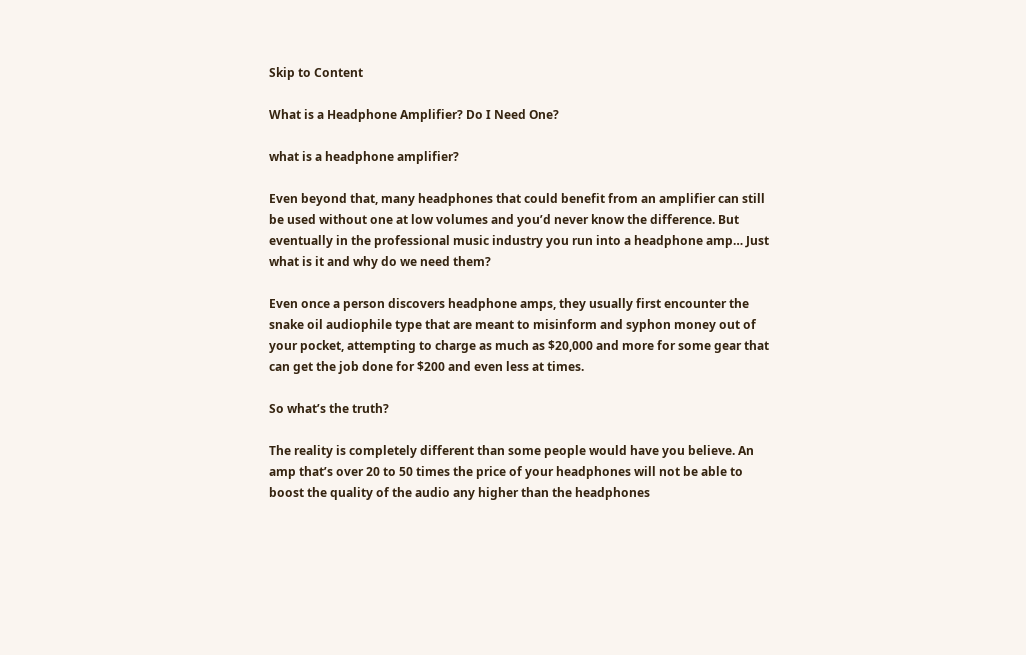Skip to Content

What is a Headphone Amplifier? Do I Need One?

what is a headphone amplifier?

Even beyond that, many headphones that could benefit from an amplifier can still be used without one at low volumes and you’d never know the difference. But eventually in the professional music industry you run into a headphone amp… Just what is it and why do we need them?

Even once a person discovers headphone amps, they usually first encounter the snake oil audiophile type that are meant to misinform and syphon money out of your pocket, attempting to charge as much as $20,000 and more for some gear that can get the job done for $200 and even less at times.

So what’s the truth?

The reality is completely different than some people would have you believe. An amp that’s over 20 to 50 times the price of your headphones will not be able to boost the quality of the audio any higher than the headphones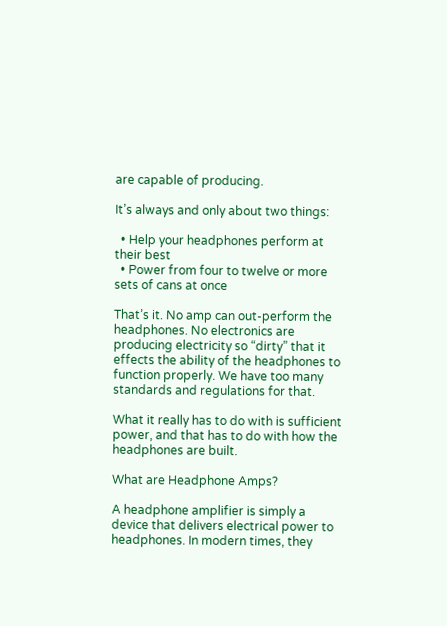are capable of producing.

It’s always and only about two things:

  • Help your headphones perform at their best
  • Power from four to twelve or more sets of cans at once

That’s it. No amp can out-perform the headphones. No electronics are producing electricity so “dirty” that it effects the ability of the headphones to function properly. We have too many standards and regulations for that.

What it really has to do with is sufficient power, and that has to do with how the headphones are built.

What are Headphone Amps?

A headphone amplifier is simply a device that delivers electrical power to headphones. In modern times, they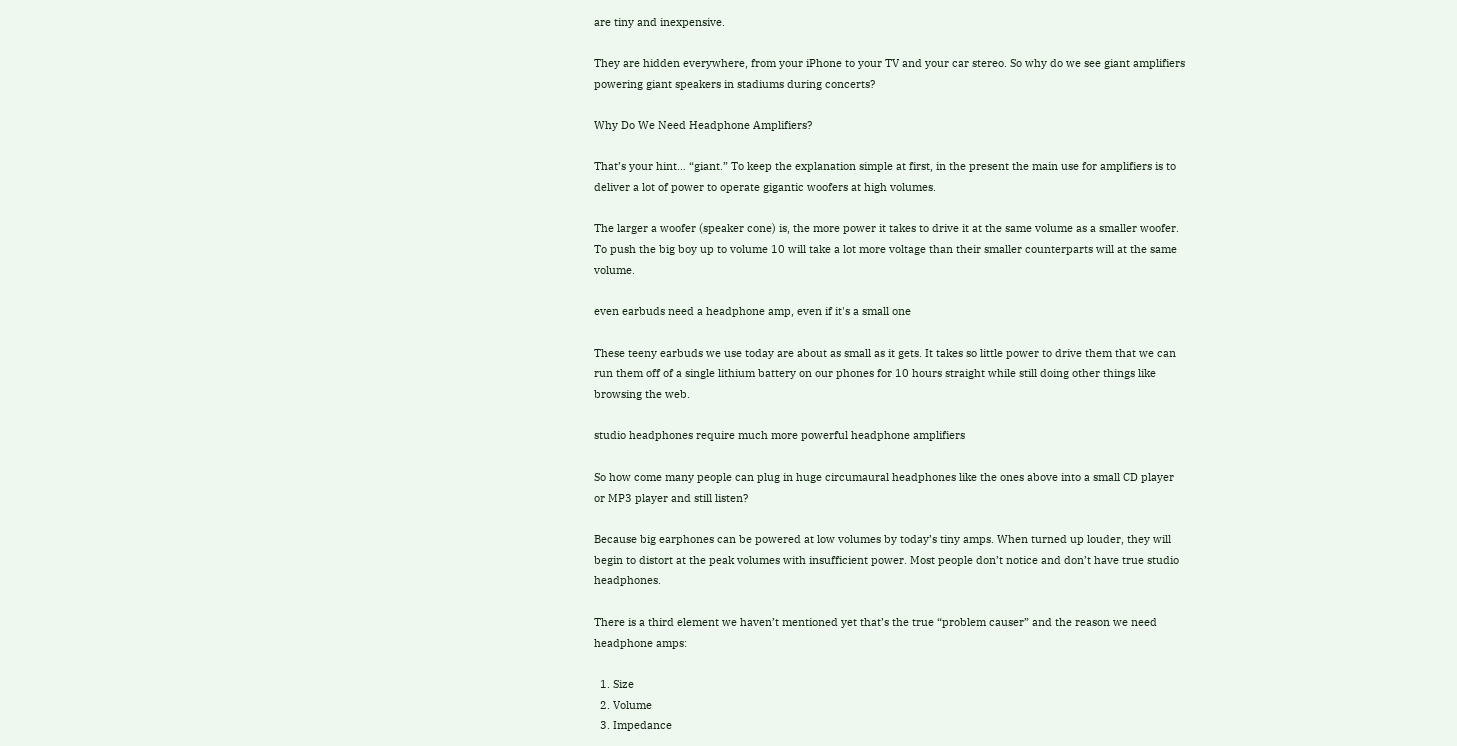are tiny and inexpensive.

They are hidden everywhere, from your iPhone to your TV and your car stereo. So why do we see giant amplifiers powering giant speakers in stadiums during concerts?

Why Do We Need Headphone Amplifiers?

That’s your hint… “giant.” To keep the explanation simple at first, in the present the main use for amplifiers is to deliver a lot of power to operate gigantic woofers at high volumes.

The larger a woofer (speaker cone) is, the more power it takes to drive it at the same volume as a smaller woofer. To push the big boy up to volume 10 will take a lot more voltage than their smaller counterparts will at the same volume.

even earbuds need a headphone amp, even if it's a small one

These teeny earbuds we use today are about as small as it gets. It takes so little power to drive them that we can run them off of a single lithium battery on our phones for 10 hours straight while still doing other things like browsing the web.

studio headphones require much more powerful headphone amplifiers

So how come many people can plug in huge circumaural headphones like the ones above into a small CD player or MP3 player and still listen?

Because big earphones can be powered at low volumes by today’s tiny amps. When turned up louder, they will begin to distort at the peak volumes with insufficient power. Most people don’t notice and don’t have true studio headphones.

There is a third element we haven’t mentioned yet that’s the true “problem causer” and the reason we need headphone amps:

  1. Size
  2. Volume
  3. Impedance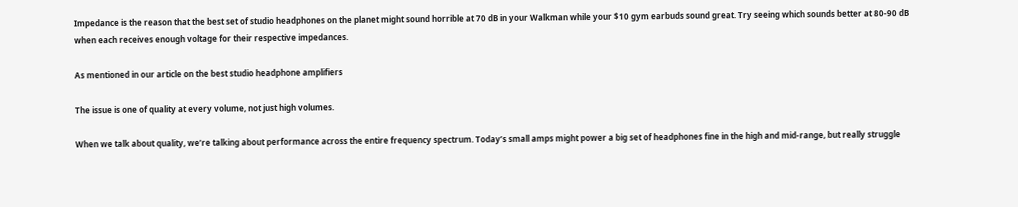Impedance is the reason that the best set of studio headphones on the planet might sound horrible at 70 dB in your Walkman while your $10 gym earbuds sound great. Try seeing which sounds better at 80-90 dB when each receives enough voltage for their respective impedances.

As mentioned in our article on the best studio headphone amplifiers

The issue is one of quality at every volume, not just high volumes.

When we talk about quality, we’re talking about performance across the entire frequency spectrum. Today’s small amps might power a big set of headphones fine in the high and mid-range, but really struggle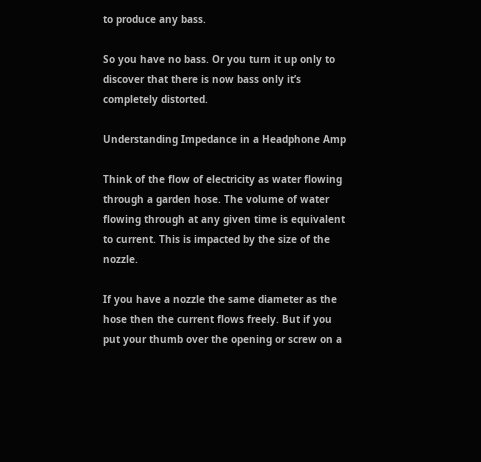to produce any bass.

So you have no bass. Or you turn it up only to discover that there is now bass only it’s completely distorted.

Understanding Impedance in a Headphone Amp

Think of the flow of electricity as water flowing through a garden hose. The volume of water flowing through at any given time is equivalent to current. This is impacted by the size of the nozzle.

If you have a nozzle the same diameter as the hose then the current flows freely. But if you put your thumb over the opening or screw on a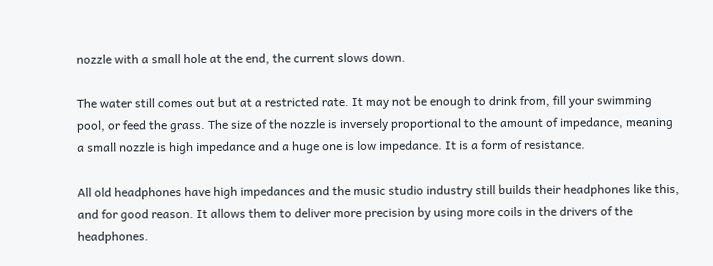nozzle with a small hole at the end, the current slows down.

The water still comes out but at a restricted rate. It may not be enough to drink from, fill your swimming pool, or feed the grass. The size of the nozzle is inversely proportional to the amount of impedance, meaning a small nozzle is high impedance and a huge one is low impedance. It is a form of resistance.

All old headphones have high impedances and the music studio industry still builds their headphones like this, and for good reason. It allows them to deliver more precision by using more coils in the drivers of the headphones.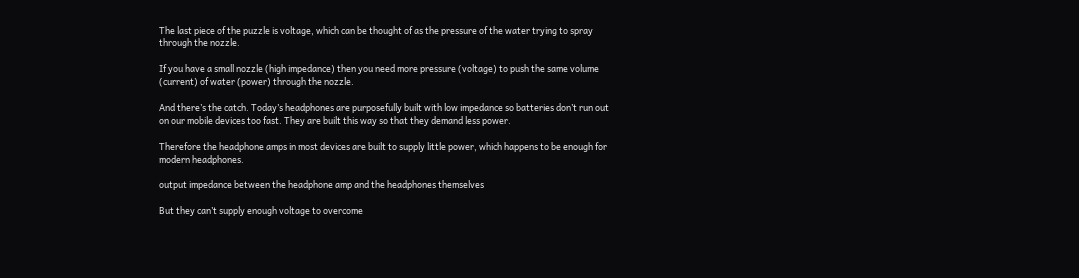The last piece of the puzzle is voltage, which can be thought of as the pressure of the water trying to spray through the nozzle.

If you have a small nozzle (high impedance) then you need more pressure (voltage) to push the same volume (current) of water (power) through the nozzle.

And there’s the catch. Today’s headphones are purposefully built with low impedance so batteries don’t run out on our mobile devices too fast. They are built this way so that they demand less power.

Therefore the headphone amps in most devices are built to supply little power, which happens to be enough for modern headphones.

output impedance between the headphone amp and the headphones themselves

But they can’t supply enough voltage to overcome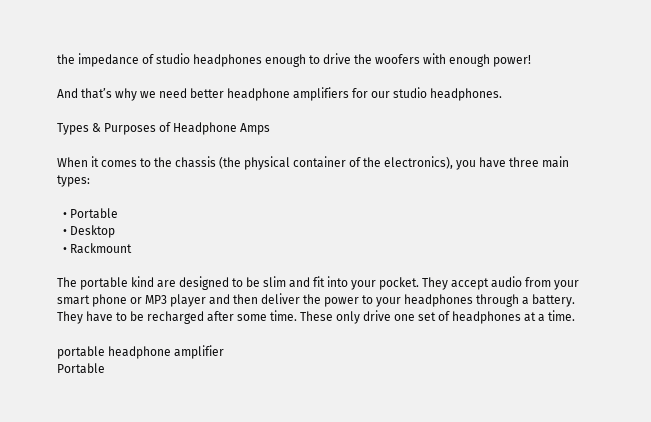the impedance of studio headphones enough to drive the woofers with enough power!

And that’s why we need better headphone amplifiers for our studio headphones.

Types & Purposes of Headphone Amps

When it comes to the chassis (the physical container of the electronics), you have three main types:

  • Portable
  • Desktop
  • Rackmount

The portable kind are designed to be slim and fit into your pocket. They accept audio from your smart phone or MP3 player and then deliver the power to your headphones through a battery. They have to be recharged after some time. These only drive one set of headphones at a time.

portable headphone amplifier
Portable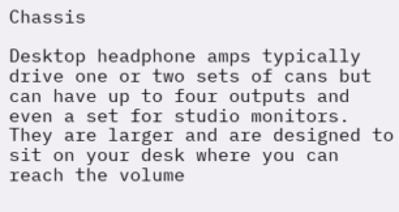Chassis

Desktop headphone amps typically drive one or two sets of cans but can have up to four outputs and even a set for studio monitors. They are larger and are designed to sit on your desk where you can reach the volume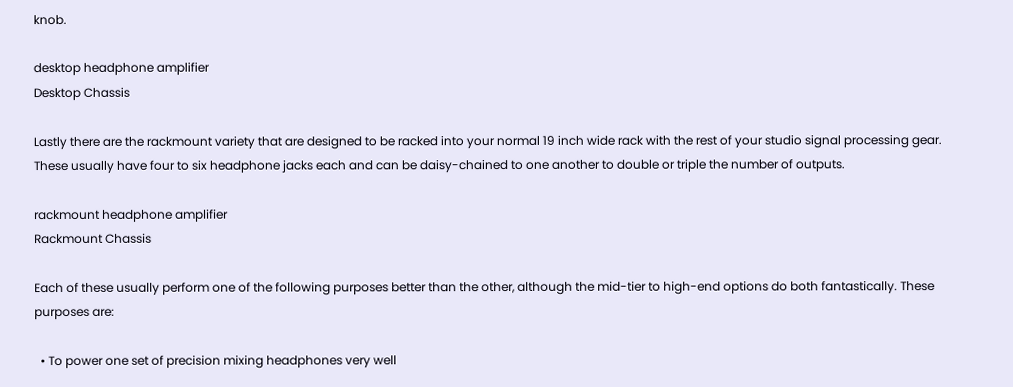knob.

desktop headphone amplifier
Desktop Chassis

Lastly there are the rackmount variety that are designed to be racked into your normal 19 inch wide rack with the rest of your studio signal processing gear. These usually have four to six headphone jacks each and can be daisy-chained to one another to double or triple the number of outputs.

rackmount headphone amplifier
Rackmount Chassis

Each of these usually perform one of the following purposes better than the other, although the mid-tier to high-end options do both fantastically. These purposes are:

  • To power one set of precision mixing headphones very well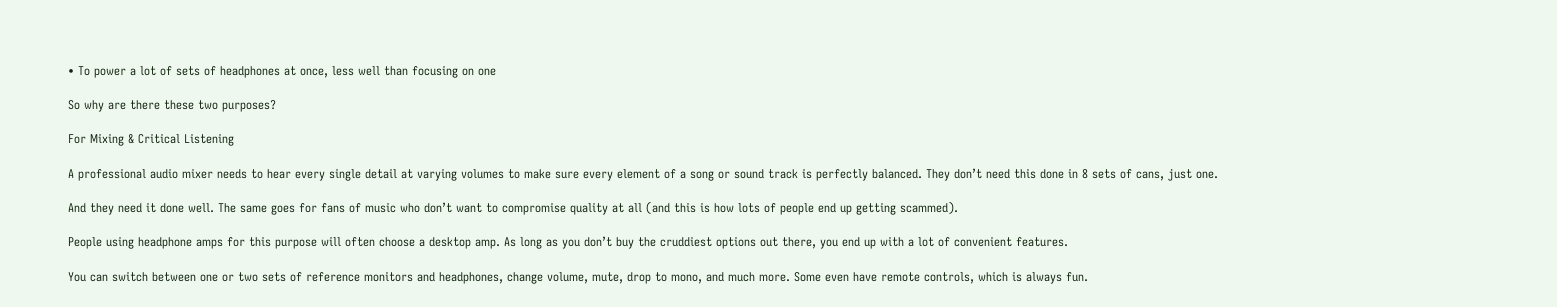• To power a lot of sets of headphones at once, less well than focusing on one

So why are there these two purposes?

For Mixing & Critical Listening

A professional audio mixer needs to hear every single detail at varying volumes to make sure every element of a song or sound track is perfectly balanced. They don’t need this done in 8 sets of cans, just one.

And they need it done well. The same goes for fans of music who don’t want to compromise quality at all (and this is how lots of people end up getting scammed).

People using headphone amps for this purpose will often choose a desktop amp. As long as you don’t buy the cruddiest options out there, you end up with a lot of convenient features.

You can switch between one or two sets of reference monitors and headphones, change volume, mute, drop to mono, and much more. Some even have remote controls, which is always fun.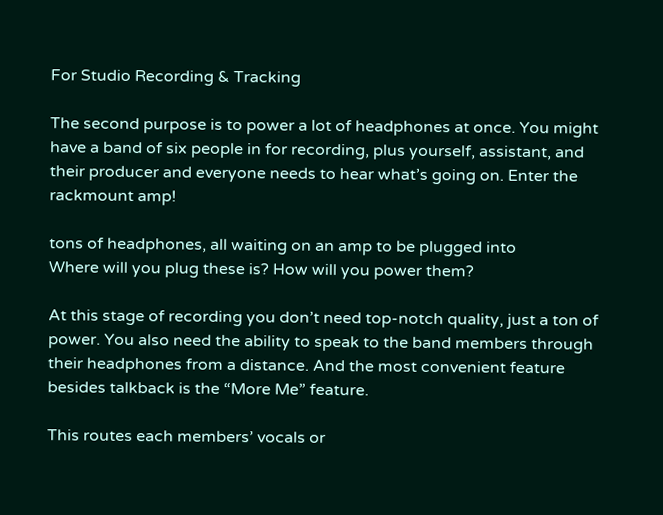For Studio Recording & Tracking

The second purpose is to power a lot of headphones at once. You might have a band of six people in for recording, plus yourself, assistant, and their producer and everyone needs to hear what’s going on. Enter the rackmount amp!

tons of headphones, all waiting on an amp to be plugged into
Where will you plug these is? How will you power them?

At this stage of recording you don’t need top-notch quality, just a ton of power. You also need the ability to speak to the band members through their headphones from a distance. And the most convenient feature besides talkback is the “More Me” feature.

This routes each members’ vocals or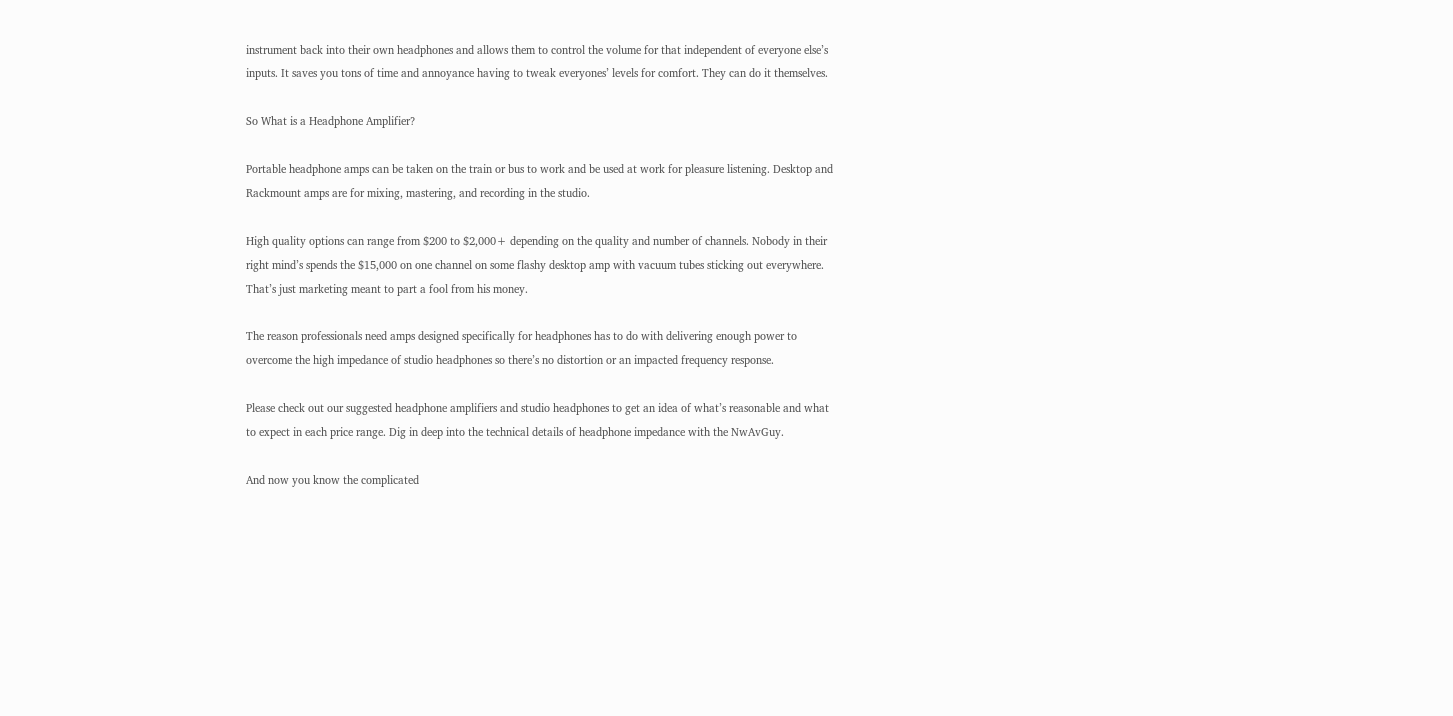instrument back into their own headphones and allows them to control the volume for that independent of everyone else’s inputs. It saves you tons of time and annoyance having to tweak everyones’ levels for comfort. They can do it themselves.

So What is a Headphone Amplifier?

Portable headphone amps can be taken on the train or bus to work and be used at work for pleasure listening. Desktop and Rackmount amps are for mixing, mastering, and recording in the studio.

High quality options can range from $200 to $2,000+ depending on the quality and number of channels. Nobody in their right mind’s spends the $15,000 on one channel on some flashy desktop amp with vacuum tubes sticking out everywhere. That’s just marketing meant to part a fool from his money.

The reason professionals need amps designed specifically for headphones has to do with delivering enough power to overcome the high impedance of studio headphones so there’s no distortion or an impacted frequency response.

Please check out our suggested headphone amplifiers and studio headphones to get an idea of what’s reasonable and what to expect in each price range. Dig in deep into the technical details of headphone impedance with the NwAvGuy.

And now you know the complicated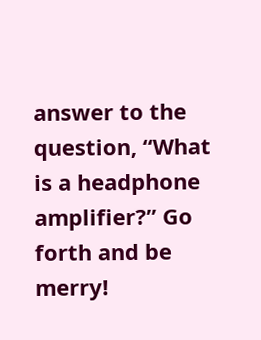answer to the question, “What is a headphone amplifier?” Go forth and be merry!